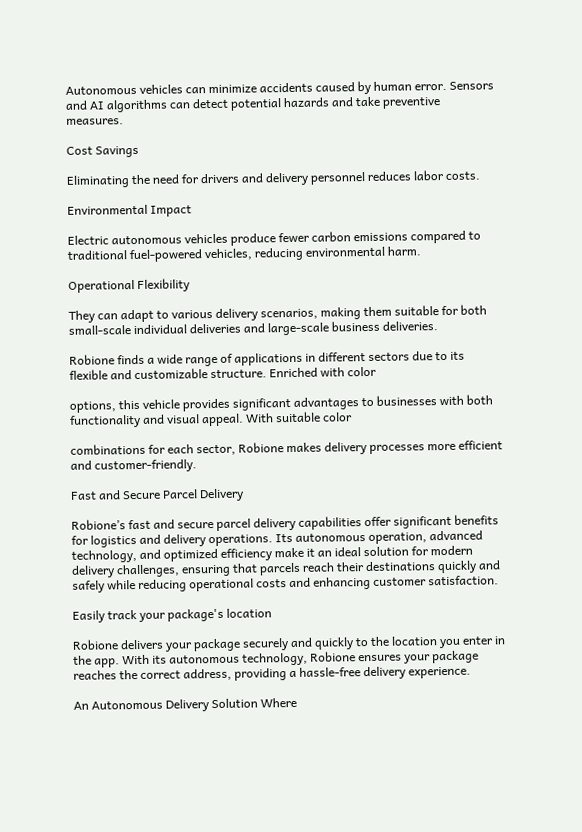Autonomous vehicles can minimize accidents caused by human error. Sensors and AI algorithms can detect potential hazards and take preventive measures.

Cost Savings

Eliminating the need for drivers and delivery personnel reduces labor costs.

Environmental Impact

Electric autonomous vehicles produce fewer carbon emissions compared to traditional fuel-powered vehicles, reducing environmental harm.

Operational Flexibility

They can adapt to various delivery scenarios, making them suitable for both small-scale individual deliveries and large-scale business deliveries.

Robione finds a wide range of applications in different sectors due to its flexible and customizable structure. Enriched with color

options, this vehicle provides significant advantages to businesses with both functionality and visual appeal. With suitable color

combinations for each sector, Robione makes delivery processes more efficient and customer-friendly.

Fast and Secure Parcel Delivery

Robione’s fast and secure parcel delivery capabilities offer significant benefits for logistics and delivery operations. Its autonomous operation, advanced technology, and optimized efficiency make it an ideal solution for modern delivery challenges, ensuring that parcels reach their destinations quickly and safely while reducing operational costs and enhancing customer satisfaction.

Easily track your package's location

Robione delivers your package securely and quickly to the location you enter in the app. With its autonomous technology, Robione ensures your package reaches the correct address, providing a hassle-free delivery experience.

An Autonomous Delivery Solution Where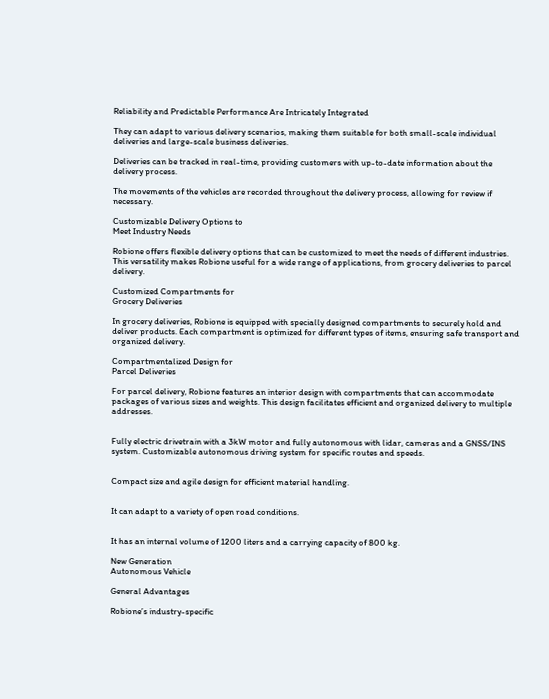Reliability and Predictable Performance Are Intricately Integrated

They can adapt to various delivery scenarios, making them suitable for both small-scale individual deliveries and large-scale business deliveries.

Deliveries can be tracked in real-time, providing customers with up-to-date information about the delivery process.

The movements of the vehicles are recorded throughout the delivery process, allowing for review if necessary.

Customizable Delivery Options to
Meet Industry Needs

Robione offers flexible delivery options that can be customized to meet the needs of different industries. This versatility makes Robione useful for a wide range of applications, from grocery deliveries to parcel delivery.

Customized Compartments for
Grocery Deliveries

In grocery deliveries, Robione is equipped with specially designed compartments to securely hold and deliver products. Each compartment is optimized for different types of items, ensuring safe transport and organized delivery.

Compartmentalized Design for
Parcel Deliveries

For parcel delivery, Robione features an interior design with compartments that can accommodate packages of various sizes and weights. This design facilitates efficient and organized delivery to multiple addresses.


Fully electric drivetrain with a 3kW motor and fully autonomous with lidar, cameras and a GNSS/INS system. Customizable autonomous driving system for specific routes and speeds.


Compact size and agile design for efficient material handling.


It can adapt to a variety of open road conditions.


It has an internal volume of 1200 liters and a carrying capacity of 800 kg.

New Generation
Autonomous Vehicle

General Advantages

Robione’s industry-specific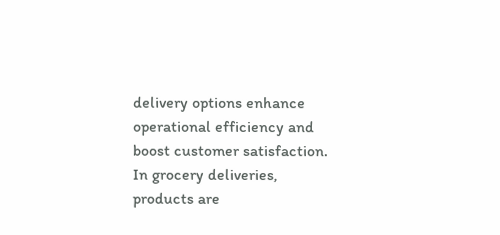delivery options enhance operational efficiency and boost customer satisfaction. In grocery deliveries, products are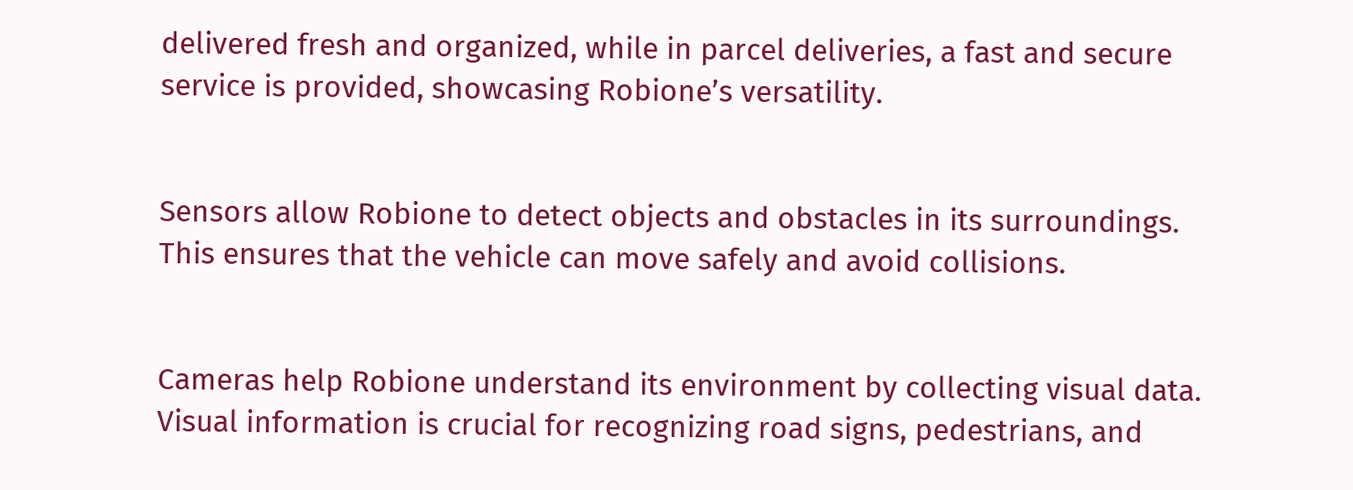delivered fresh and organized, while in parcel deliveries, a fast and secure service is provided, showcasing Robione’s versatility.


Sensors allow Robione to detect objects and obstacles in its surroundings. This ensures that the vehicle can move safely and avoid collisions.


Cameras help Robione understand its environment by collecting visual data. Visual information is crucial for recognizing road signs, pedestrians, and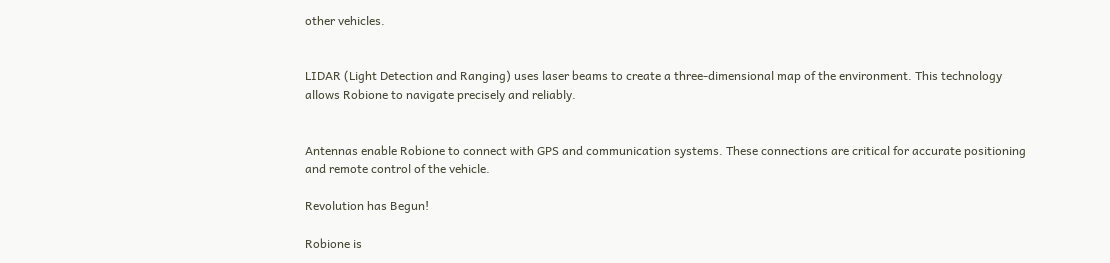other vehicles.


LIDAR (Light Detection and Ranging) uses laser beams to create a three-dimensional map of the environment. This technology allows Robione to navigate precisely and reliably.


Antennas enable Robione to connect with GPS and communication systems. These connections are critical for accurate positioning and remote control of the vehicle.

Revolution has Begun!

Robione is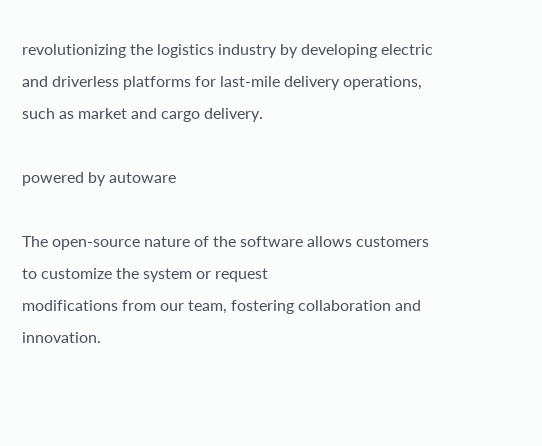revolutionizing the logistics industry by developing electric and driverless platforms for last-mile delivery operations, such as market and cargo delivery.

powered by autoware

The open-source nature of the software allows customers to customize the system or request
modifications from our team, fostering collaboration and innovation.